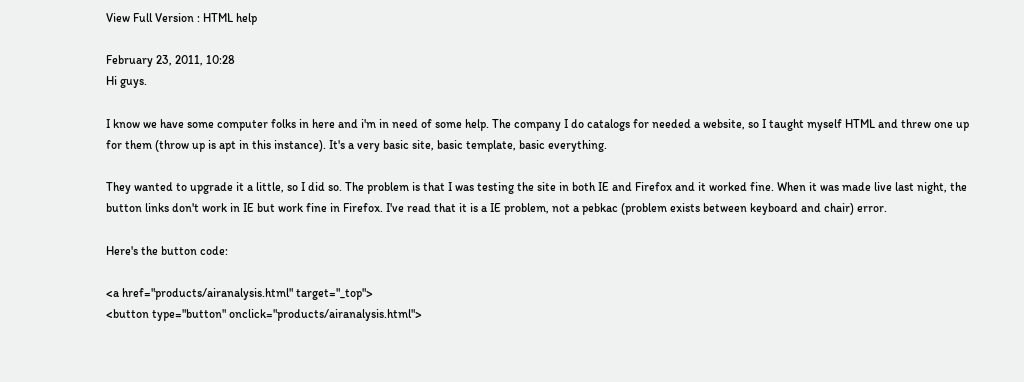View Full Version : HTML help

February 23, 2011, 10:28
Hi guys.

I know we have some computer folks in here and i'm in need of some help. The company I do catalogs for needed a website, so I taught myself HTML and threw one up for them (throw up is apt in this instance). It's a very basic site, basic template, basic everything.

They wanted to upgrade it a little, so I did so. The problem is that I was testing the site in both IE and Firefox and it worked fine. When it was made live last night, the button links don't work in IE but work fine in Firefox. I've read that it is a IE problem, not a pebkac (problem exists between keyboard and chair) error.

Here's the button code:

<a href="products/airanalysis.html" target="_top">
<button type="button" onclick="products/airanalysis.html">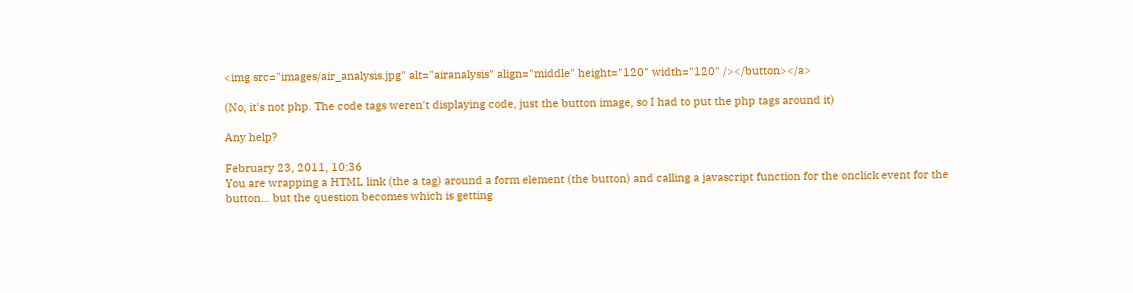<img src="images/air_analysis.jpg" alt="airanalysis" align="middle" height="120" width="120" /></button></a>

(No, it's not php. The code tags weren't displaying code, just the button image, so I had to put the php tags around it)

Any help?

February 23, 2011, 10:36
You are wrapping a HTML link (the a tag) around a form element (the button) and calling a javascript function for the onclick event for the button... but the question becomes which is getting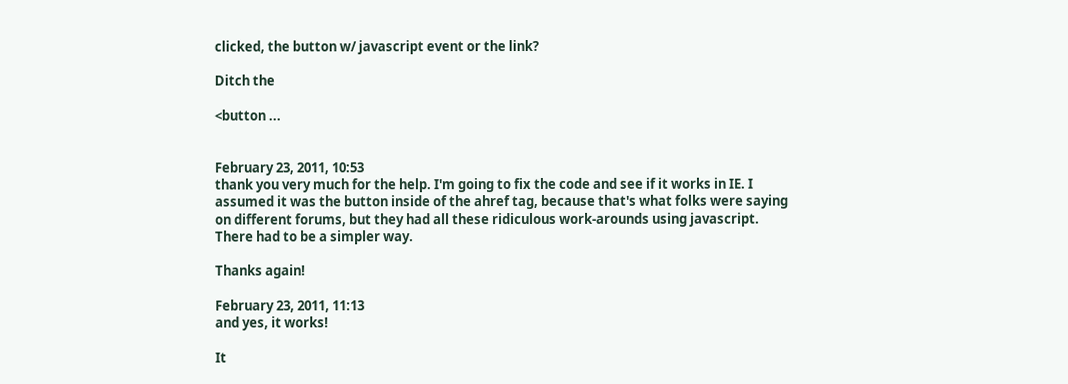clicked, the button w/ javascript event or the link?

Ditch the

<button ...


February 23, 2011, 10:53
thank you very much for the help. I'm going to fix the code and see if it works in IE. I assumed it was the button inside of the ahref tag, because that's what folks were saying on different forums, but they had all these ridiculous work-arounds using javascript. There had to be a simpler way.

Thanks again!

February 23, 2011, 11:13
and yes, it works!

It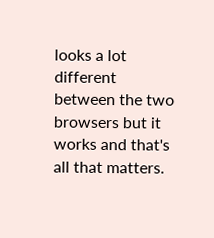looks a lot different between the two browsers but it works and that's all that matters.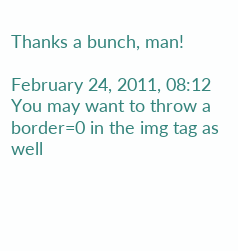Thanks a bunch, man!

February 24, 2011, 08:12
You may want to throw a border=0 in the img tag as well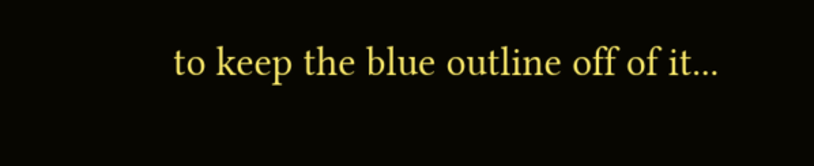to keep the blue outline off of it...